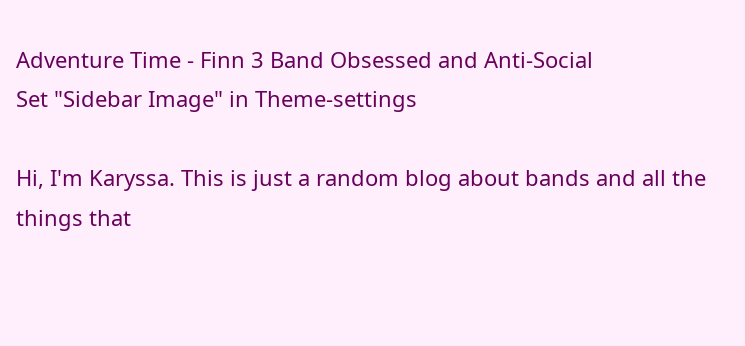Adventure Time - Finn 3 Band Obsessed and Anti-Social
Set "Sidebar Image" in Theme-settings

Hi, I'm Karyssa. This is just a random blog about bands and all the things that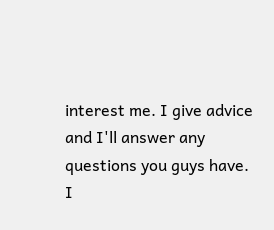interest me. I give advice and I'll answer any questions you guys have. I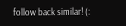follow back similar! (: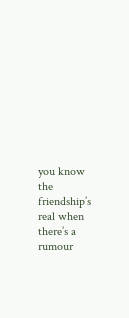you know the friendship’s real when there’s a rumour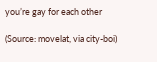you’re gay for each other

(Source: movelat, via city-boi)